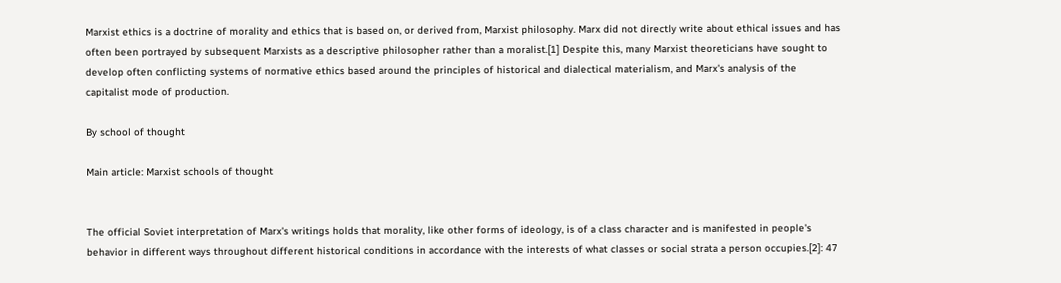Marxist ethics is a doctrine of morality and ethics that is based on, or derived from, Marxist philosophy. Marx did not directly write about ethical issues and has often been portrayed by subsequent Marxists as a descriptive philosopher rather than a moralist.[1] Despite this, many Marxist theoreticians have sought to develop often conflicting systems of normative ethics based around the principles of historical and dialectical materialism, and Marx's analysis of the capitalist mode of production.

By school of thought

Main article: Marxist schools of thought


The official Soviet interpretation of Marx's writings holds that morality, like other forms of ideology, is of a class character and is manifested in people's behavior in different ways throughout different historical conditions in accordance with the interests of what classes or social strata a person occupies.[2]: 47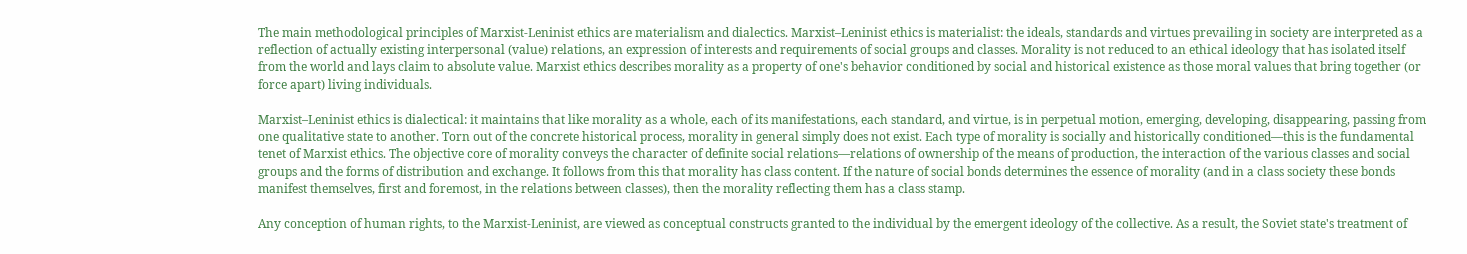The main methodological principles of Marxist-Leninist ethics are materialism and dialectics. Marxist–Leninist ethics is materialist: the ideals, standards and virtues prevailing in society are interpreted as a reflection of actually existing interpersonal (value) relations, an expression of interests and requirements of social groups and classes. Morality is not reduced to an ethical ideology that has isolated itself from the world and lays claim to absolute value. Marxist ethics describes morality as a property of one's behavior conditioned by social and historical existence as those moral values that bring together (or force apart) living individuals.

Marxist–Leninist ethics is dialectical: it maintains that like morality as a whole, each of its manifestations, each standard, and virtue, is in perpetual motion, emerging, developing, disappearing, passing from one qualitative state to another. Torn out of the concrete historical process, morality in general simply does not exist. Each type of morality is socially and historically conditioned—this is the fundamental tenet of Marxist ethics. The objective core of morality conveys the character of definite social relations—relations of ownership of the means of production, the interaction of the various classes and social groups and the forms of distribution and exchange. It follows from this that morality has class content. If the nature of social bonds determines the essence of morality (and in a class society these bonds manifest themselves, first and foremost, in the relations between classes), then the morality reflecting them has a class stamp.

Any conception of human rights, to the Marxist-Leninist, are viewed as conceptual constructs granted to the individual by the emergent ideology of the collective. As a result, the Soviet state's treatment of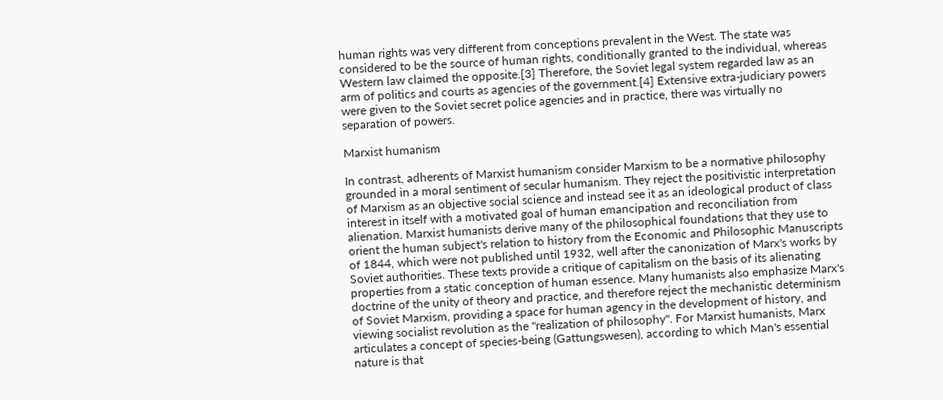human rights was very different from conceptions prevalent in the West. The state was considered to be the source of human rights, conditionally granted to the individual, whereas Western law claimed the opposite.[3] Therefore, the Soviet legal system regarded law as an arm of politics and courts as agencies of the government.[4] Extensive extra-judiciary powers were given to the Soviet secret police agencies and in practice, there was virtually no separation of powers.

Marxist humanism

In contrast, adherents of Marxist humanism consider Marxism to be a normative philosophy grounded in a moral sentiment of secular humanism. They reject the positivistic interpretation of Marxism as an objective social science and instead see it as an ideological product of class interest in itself with a motivated goal of human emancipation and reconciliation from alienation. Marxist humanists derive many of the philosophical foundations that they use to orient the human subject's relation to history from the Economic and Philosophic Manuscripts of 1844, which were not published until 1932, well after the canonization of Marx's works by Soviet authorities. These texts provide a critique of capitalism on the basis of its alienating properties from a static conception of human essence. Many humanists also emphasize Marx's doctrine of the unity of theory and practice, and therefore reject the mechanistic determinism of Soviet Marxism, providing a space for human agency in the development of history, and viewing socialist revolution as the "realization of philosophy". For Marxist humanists, Marx articulates a concept of species-being (Gattungswesen), according to which Man's essential nature is that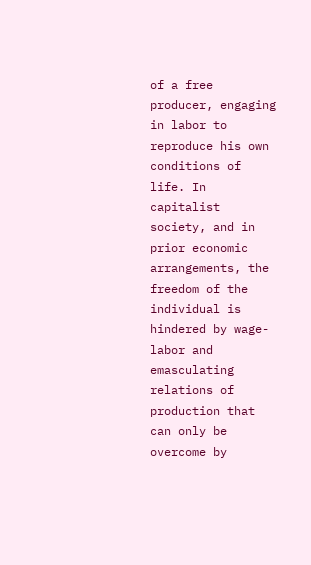of a free producer, engaging in labor to reproduce his own conditions of life. In capitalist society, and in prior economic arrangements, the freedom of the individual is hindered by wage-labor and emasculating relations of production that can only be overcome by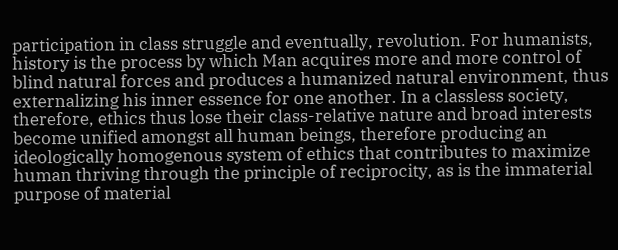participation in class struggle and eventually, revolution. For humanists, history is the process by which Man acquires more and more control of blind natural forces and produces a humanized natural environment, thus externalizing his inner essence for one another. In a classless society, therefore, ethics thus lose their class-relative nature and broad interests become unified amongst all human beings, therefore producing an ideologically homogenous system of ethics that contributes to maximize human thriving through the principle of reciprocity, as is the immaterial purpose of material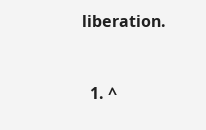liberation.


  1. ^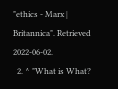"ethics - Marx | Britannica". Retrieved 2022-06-02.
  2. ^ "What is What?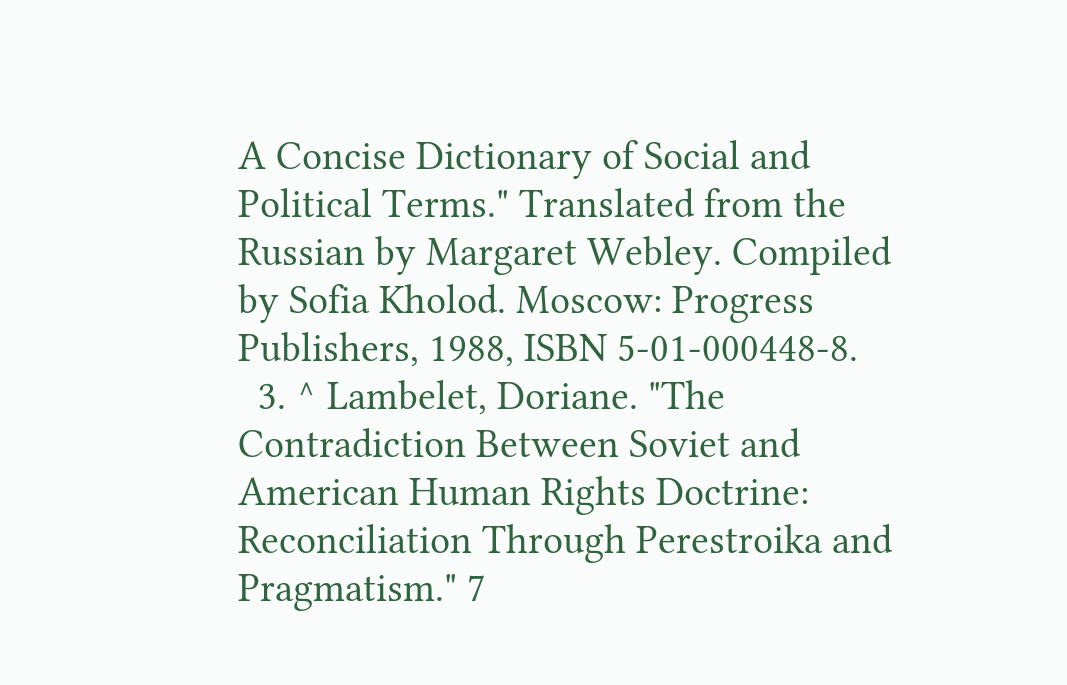A Concise Dictionary of Social and Political Terms." Translated from the Russian by Margaret Webley. Compiled by Sofia Kholod. Moscow: Progress Publishers, 1988, ISBN 5-01-000448-8.
  3. ^ Lambelet, Doriane. "The Contradiction Between Soviet and American Human Rights Doctrine: Reconciliation Through Perestroika and Pragmatism." 7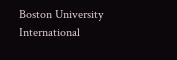Boston University International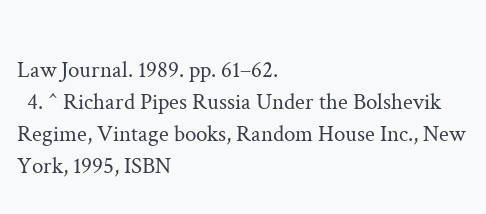Law Journal. 1989. pp. 61–62.
  4. ^ Richard Pipes Russia Under the Bolshevik Regime, Vintage books, Random House Inc., New York, 1995, ISBN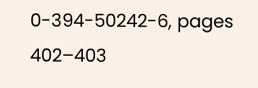0-394-50242-6, pages 402–403